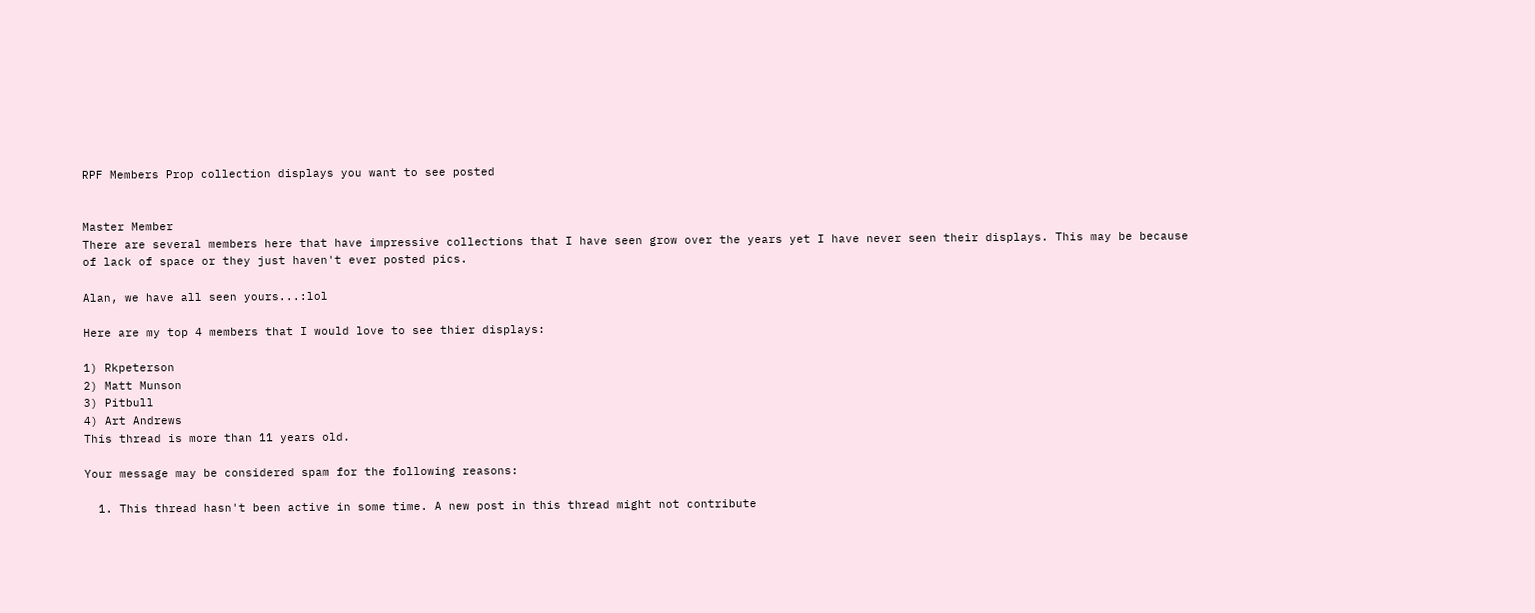RPF Members Prop collection displays you want to see posted


Master Member
There are several members here that have impressive collections that I have seen grow over the years yet I have never seen their displays. This may be because of lack of space or they just haven't ever posted pics.

Alan, we have all seen yours...:lol

Here are my top 4 members that I would love to see thier displays:

1) Rkpeterson
2) Matt Munson
3) Pitbull
4) Art Andrews
This thread is more than 11 years old.

Your message may be considered spam for the following reasons:

  1. This thread hasn't been active in some time. A new post in this thread might not contribute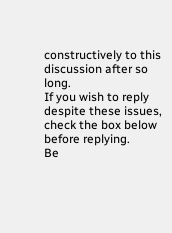constructively to this discussion after so long.
If you wish to reply despite these issues, check the box below before replying.
Be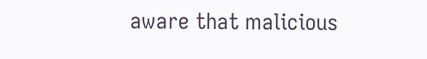aware that malicious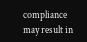compliance may result in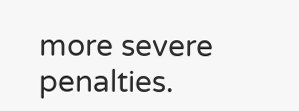more severe penalties.